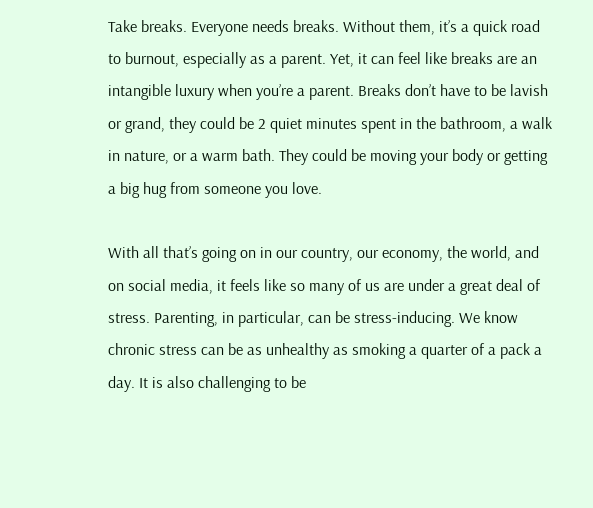Take breaks. Everyone needs breaks. Without them, it’s a quick road to burnout, especially as a parent. Yet, it can feel like breaks are an intangible luxury when you’re a parent. Breaks don’t have to be lavish or grand, they could be 2 quiet minutes spent in the bathroom, a walk in nature, or a warm bath. They could be moving your body or getting a big hug from someone you love.

With all that’s going on in our country, our economy, the world, and on social media, it feels like so many of us are under a great deal of stress. Parenting, in particular, can be stress-inducing. We know chronic stress can be as unhealthy as smoking a quarter of a pack a day. It is also challenging to be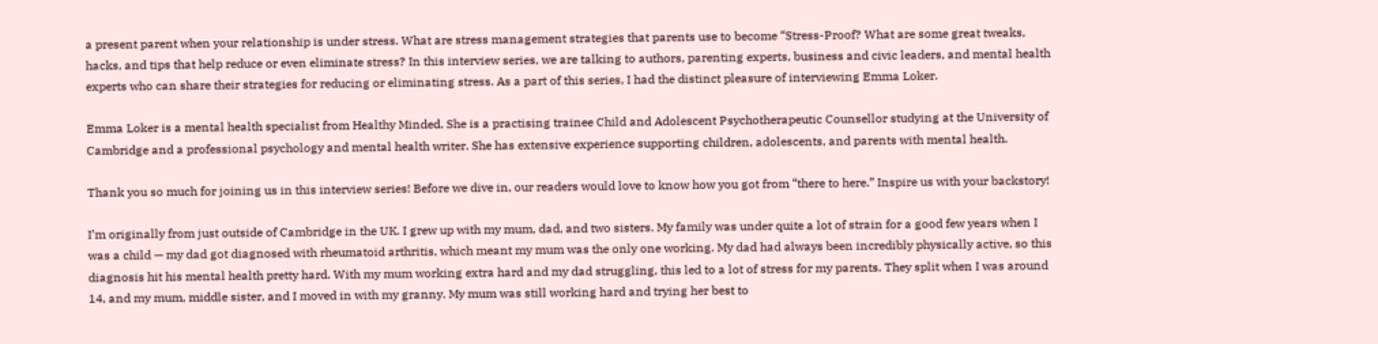a present parent when your relationship is under stress. What are stress management strategies that parents use to become “Stress-Proof? What are some great tweaks, hacks, and tips that help reduce or even eliminate stress? In this interview series, we are talking to authors, parenting experts, business and civic leaders, and mental health experts who can share their strategies for reducing or eliminating stress. As a part of this series, I had the distinct pleasure of interviewing Emma Loker.

Emma Loker is a mental health specialist from Healthy Minded. She is a practising trainee Child and Adolescent Psychotherapeutic Counsellor studying at the University of Cambridge and a professional psychology and mental health writer. She has extensive experience supporting children, adolescents, and parents with mental health.

Thank you so much for joining us in this interview series! Before we dive in, our readers would love to know how you got from “there to here.” Inspire us with your backstory!

I’m originally from just outside of Cambridge in the UK. I grew up with my mum, dad, and two sisters. My family was under quite a lot of strain for a good few years when I was a child — my dad got diagnosed with rheumatoid arthritis, which meant my mum was the only one working. My dad had always been incredibly physically active, so this diagnosis hit his mental health pretty hard. With my mum working extra hard and my dad struggling, this led to a lot of stress for my parents. They split when I was around 14, and my mum, middle sister, and I moved in with my granny. My mum was still working hard and trying her best to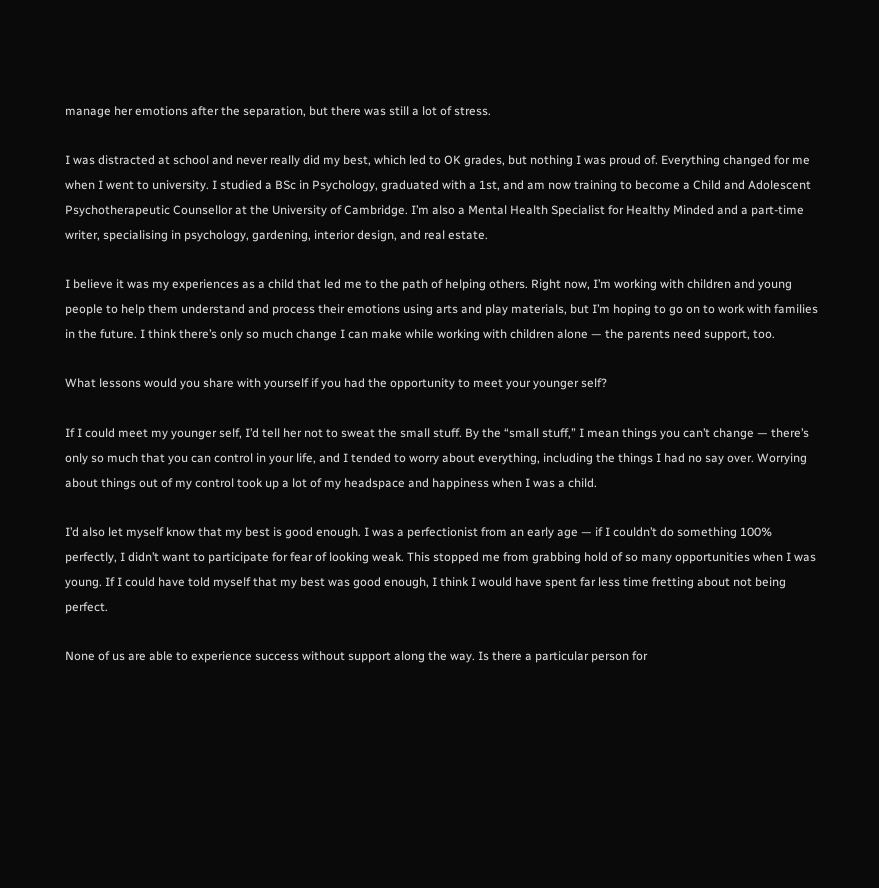manage her emotions after the separation, but there was still a lot of stress.

I was distracted at school and never really did my best, which led to OK grades, but nothing I was proud of. Everything changed for me when I went to university. I studied a BSc in Psychology, graduated with a 1st, and am now training to become a Child and Adolescent Psychotherapeutic Counsellor at the University of Cambridge. I’m also a Mental Health Specialist for Healthy Minded and a part-time writer, specialising in psychology, gardening, interior design, and real estate.

I believe it was my experiences as a child that led me to the path of helping others. Right now, I’m working with children and young people to help them understand and process their emotions using arts and play materials, but I’m hoping to go on to work with families in the future. I think there’s only so much change I can make while working with children alone — the parents need support, too.

What lessons would you share with yourself if you had the opportunity to meet your younger self?

If I could meet my younger self, I’d tell her not to sweat the small stuff. By the “small stuff,” I mean things you can’t change — there’s only so much that you can control in your life, and I tended to worry about everything, including the things I had no say over. Worrying about things out of my control took up a lot of my headspace and happiness when I was a child.

I’d also let myself know that my best is good enough. I was a perfectionist from an early age — if I couldn’t do something 100% perfectly, I didn’t want to participate for fear of looking weak. This stopped me from grabbing hold of so many opportunities when I was young. If I could have told myself that my best was good enough, I think I would have spent far less time fretting about not being perfect.

None of us are able to experience success without support along the way. Is there a particular person for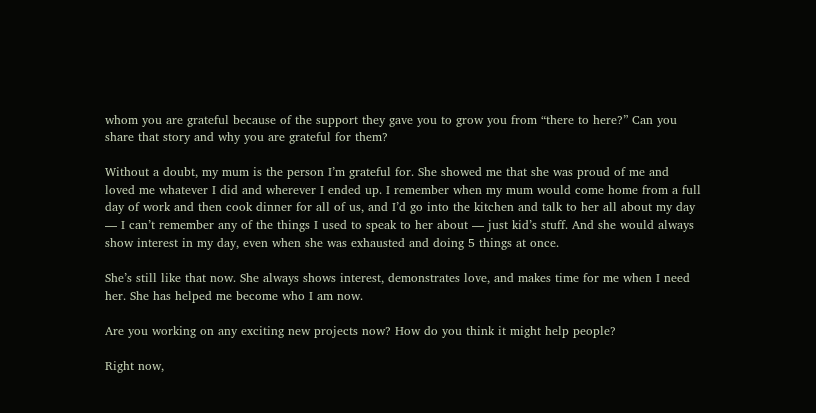whom you are grateful because of the support they gave you to grow you from “there to here?” Can you share that story and why you are grateful for them?

Without a doubt, my mum is the person I’m grateful for. She showed me that she was proud of me and loved me whatever I did and wherever I ended up. I remember when my mum would come home from a full day of work and then cook dinner for all of us, and I’d go into the kitchen and talk to her all about my day — I can’t remember any of the things I used to speak to her about — just kid’s stuff. And she would always show interest in my day, even when she was exhausted and doing 5 things at once.

She’s still like that now. She always shows interest, demonstrates love, and makes time for me when I need her. She has helped me become who I am now.

Are you working on any exciting new projects now? How do you think it might help people?

Right now,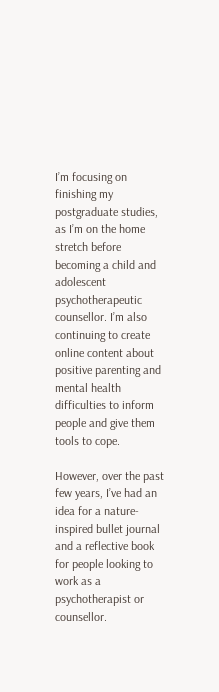I’m focusing on finishing my postgraduate studies, as I’m on the home stretch before becoming a child and adolescent psychotherapeutic counsellor. I’m also continuing to create online content about positive parenting and mental health difficulties to inform people and give them tools to cope.

However, over the past few years, I’ve had an idea for a nature-inspired bullet journal and a reflective book for people looking to work as a psychotherapist or counsellor.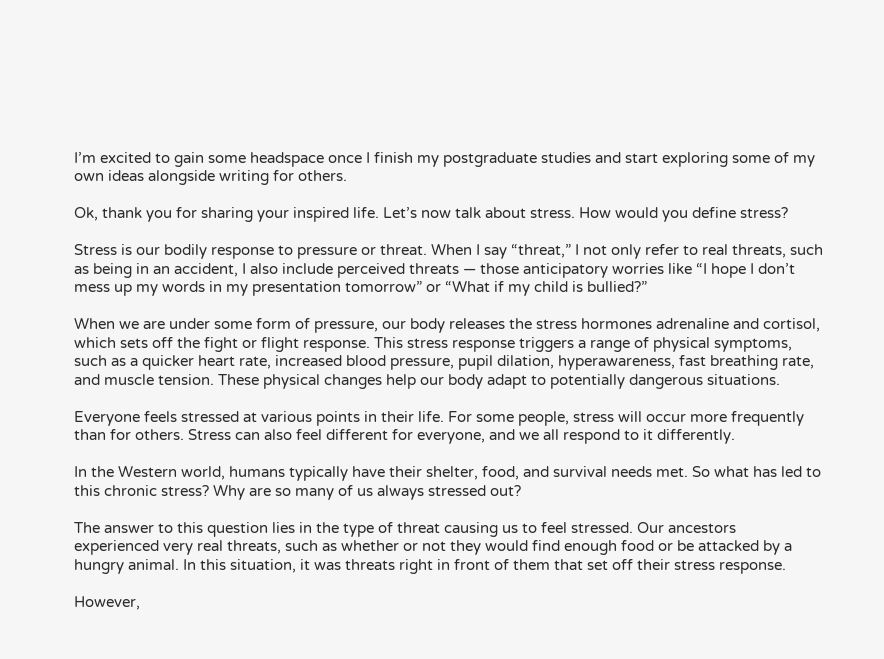I’m excited to gain some headspace once I finish my postgraduate studies and start exploring some of my own ideas alongside writing for others.

Ok, thank you for sharing your inspired life. Let’s now talk about stress. How would you define stress?

Stress is our bodily response to pressure or threat. When I say “threat,” I not only refer to real threats, such as being in an accident, I also include perceived threats — those anticipatory worries like “I hope I don’t mess up my words in my presentation tomorrow” or “What if my child is bullied?”

When we are under some form of pressure, our body releases the stress hormones adrenaline and cortisol, which sets off the fight or flight response. This stress response triggers a range of physical symptoms, such as a quicker heart rate, increased blood pressure, pupil dilation, hyperawareness, fast breathing rate, and muscle tension. These physical changes help our body adapt to potentially dangerous situations.

Everyone feels stressed at various points in their life. For some people, stress will occur more frequently than for others. Stress can also feel different for everyone, and we all respond to it differently.

In the Western world, humans typically have their shelter, food, and survival needs met. So what has led to this chronic stress? Why are so many of us always stressed out?

The answer to this question lies in the type of threat causing us to feel stressed. Our ancestors experienced very real threats, such as whether or not they would find enough food or be attacked by a hungry animal. In this situation, it was threats right in front of them that set off their stress response.

However,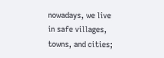nowadays, we live in safe villages, towns, and cities;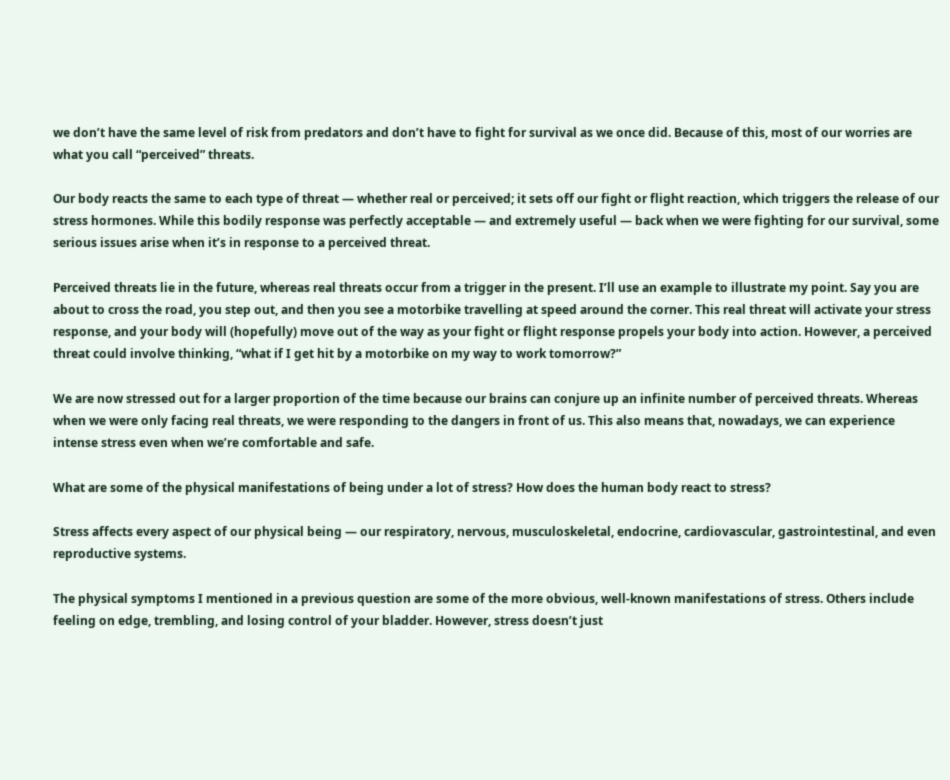we don’t have the same level of risk from predators and don’t have to fight for survival as we once did. Because of this, most of our worries are what you call “perceived” threats.

Our body reacts the same to each type of threat — whether real or perceived; it sets off our fight or flight reaction, which triggers the release of our stress hormones. While this bodily response was perfectly acceptable — and extremely useful — back when we were fighting for our survival, some serious issues arise when it’s in response to a perceived threat.

Perceived threats lie in the future, whereas real threats occur from a trigger in the present. I’ll use an example to illustrate my point. Say you are about to cross the road, you step out, and then you see a motorbike travelling at speed around the corner. This real threat will activate your stress response, and your body will (hopefully) move out of the way as your fight or flight response propels your body into action. However, a perceived threat could involve thinking, “what if I get hit by a motorbike on my way to work tomorrow?”

We are now stressed out for a larger proportion of the time because our brains can conjure up an infinite number of perceived threats. Whereas when we were only facing real threats, we were responding to the dangers in front of us. This also means that, nowadays, we can experience intense stress even when we’re comfortable and safe.

What are some of the physical manifestations of being under a lot of stress? How does the human body react to stress?

Stress affects every aspect of our physical being — our respiratory, nervous, musculoskeletal, endocrine, cardiovascular, gastrointestinal, and even reproductive systems.

The physical symptoms I mentioned in a previous question are some of the more obvious, well-known manifestations of stress. Others include feeling on edge, trembling, and losing control of your bladder. However, stress doesn’t just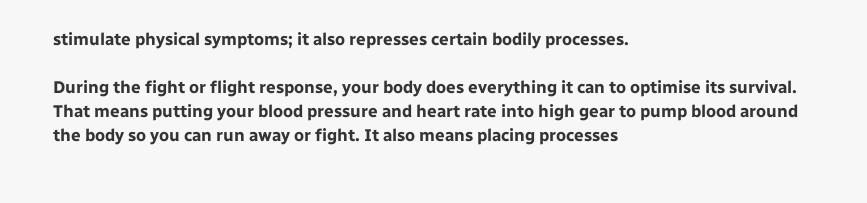stimulate physical symptoms; it also represses certain bodily processes.

During the fight or flight response, your body does everything it can to optimise its survival. That means putting your blood pressure and heart rate into high gear to pump blood around the body so you can run away or fight. It also means placing processes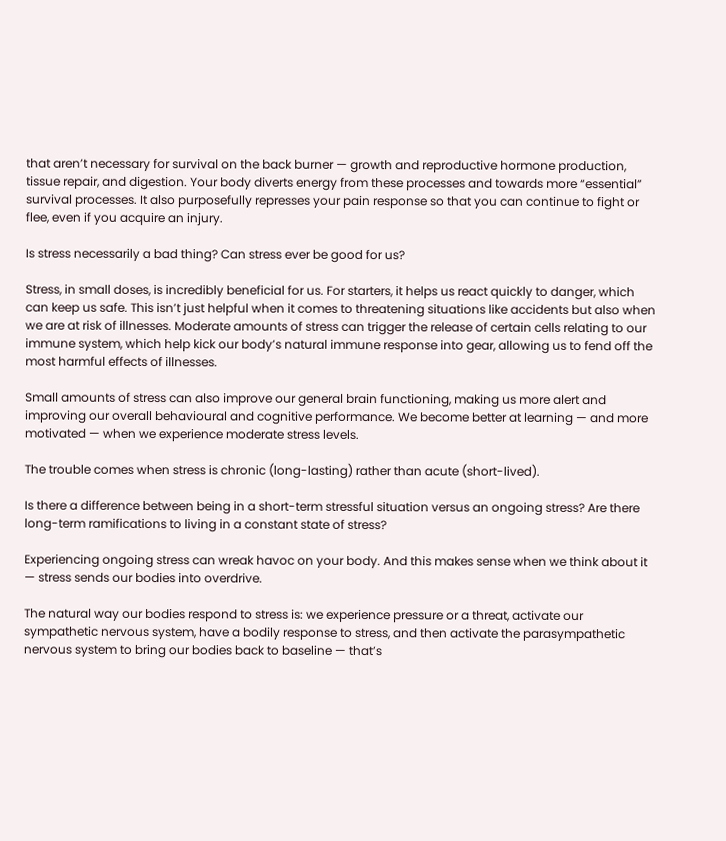that aren’t necessary for survival on the back burner — growth and reproductive hormone production, tissue repair, and digestion. Your body diverts energy from these processes and towards more “essential” survival processes. It also purposefully represses your pain response so that you can continue to fight or flee, even if you acquire an injury.

Is stress necessarily a bad thing? Can stress ever be good for us?

Stress, in small doses, is incredibly beneficial for us. For starters, it helps us react quickly to danger, which can keep us safe. This isn’t just helpful when it comes to threatening situations like accidents but also when we are at risk of illnesses. Moderate amounts of stress can trigger the release of certain cells relating to our immune system, which help kick our body’s natural immune response into gear, allowing us to fend off the most harmful effects of illnesses.

Small amounts of stress can also improve our general brain functioning, making us more alert and improving our overall behavioural and cognitive performance. We become better at learning — and more motivated — when we experience moderate stress levels.

The trouble comes when stress is chronic (long-lasting) rather than acute (short-lived).

Is there a difference between being in a short-term stressful situation versus an ongoing stress? Are there long-term ramifications to living in a constant state of stress?

Experiencing ongoing stress can wreak havoc on your body. And this makes sense when we think about it — stress sends our bodies into overdrive.

The natural way our bodies respond to stress is: we experience pressure or a threat, activate our sympathetic nervous system, have a bodily response to stress, and then activate the parasympathetic nervous system to bring our bodies back to baseline — that’s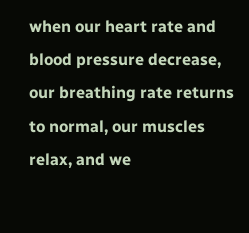when our heart rate and blood pressure decrease, our breathing rate returns to normal, our muscles relax, and we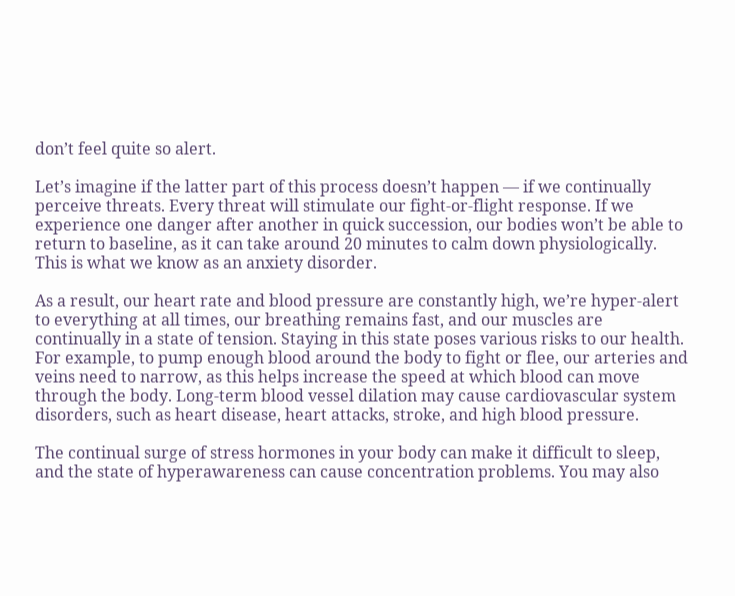don’t feel quite so alert.

Let’s imagine if the latter part of this process doesn’t happen — if we continually perceive threats. Every threat will stimulate our fight-or-flight response. If we experience one danger after another in quick succession, our bodies won’t be able to return to baseline, as it can take around 20 minutes to calm down physiologically. This is what we know as an anxiety disorder.

As a result, our heart rate and blood pressure are constantly high, we’re hyper-alert to everything at all times, our breathing remains fast, and our muscles are continually in a state of tension. Staying in this state poses various risks to our health. For example, to pump enough blood around the body to fight or flee, our arteries and veins need to narrow, as this helps increase the speed at which blood can move through the body. Long-term blood vessel dilation may cause cardiovascular system disorders, such as heart disease, heart attacks, stroke, and high blood pressure.

The continual surge of stress hormones in your body can make it difficult to sleep, and the state of hyperawareness can cause concentration problems. You may also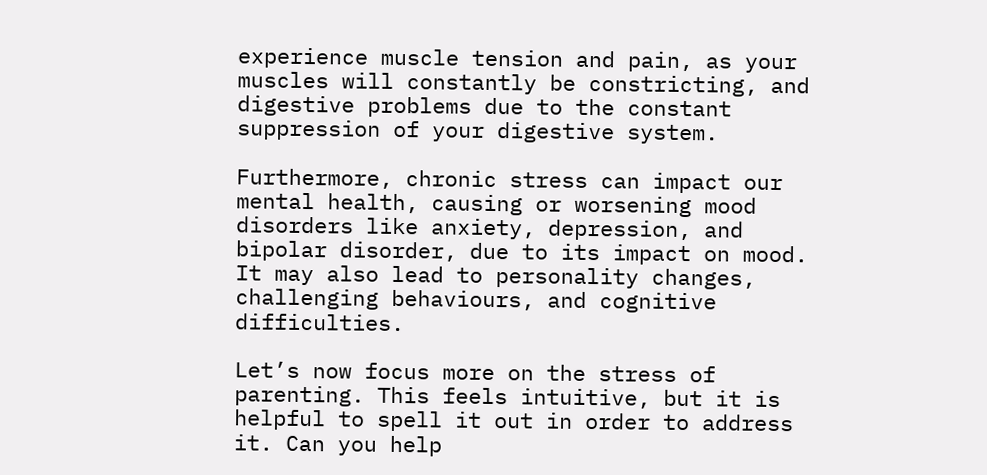experience muscle tension and pain, as your muscles will constantly be constricting, and digestive problems due to the constant suppression of your digestive system.

Furthermore, chronic stress can impact our mental health, causing or worsening mood disorders like anxiety, depression, and bipolar disorder, due to its impact on mood. It may also lead to personality changes, challenging behaviours, and cognitive difficulties.

Let’s now focus more on the stress of parenting. This feels intuitive, but it is helpful to spell it out in order to address it. Can you help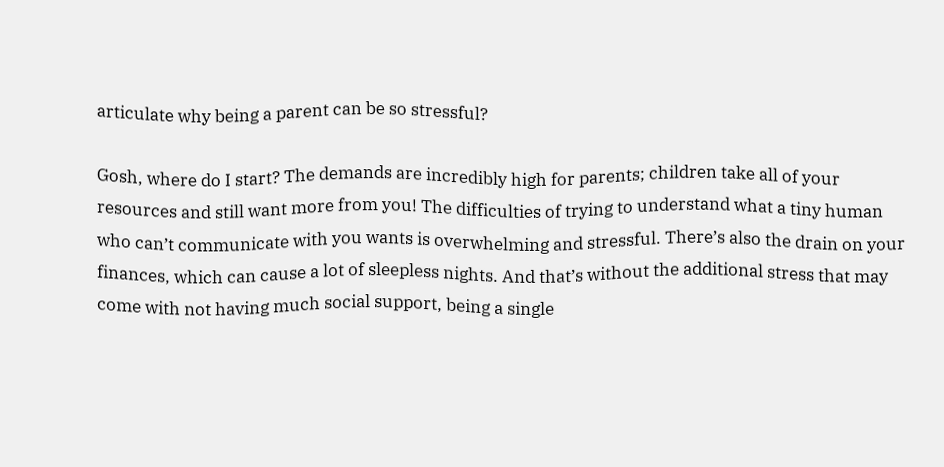articulate why being a parent can be so stressful?

Gosh, where do I start? The demands are incredibly high for parents; children take all of your resources and still want more from you! The difficulties of trying to understand what a tiny human who can’t communicate with you wants is overwhelming and stressful. There’s also the drain on your finances, which can cause a lot of sleepless nights. And that’s without the additional stress that may come with not having much social support, being a single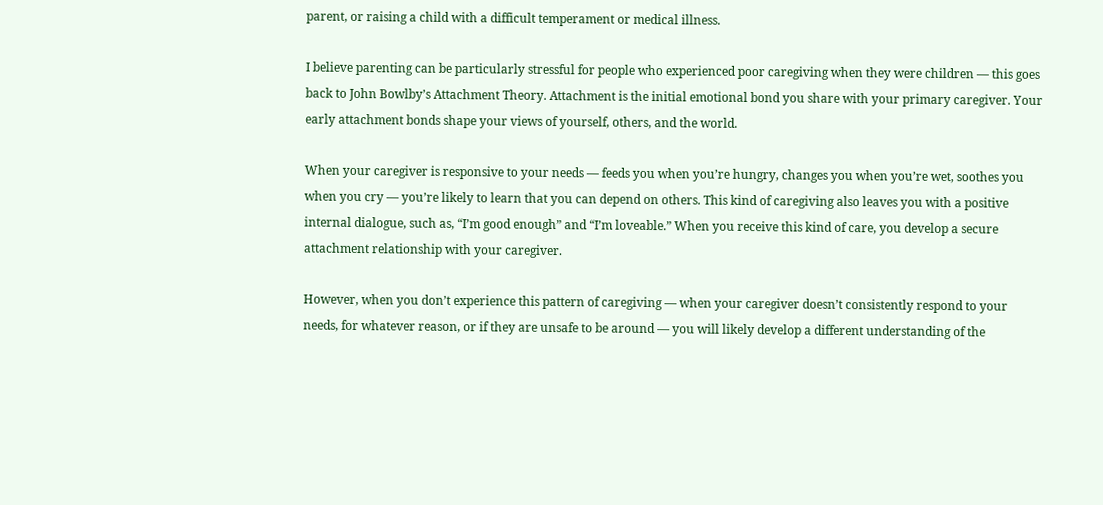parent, or raising a child with a difficult temperament or medical illness.

I believe parenting can be particularly stressful for people who experienced poor caregiving when they were children — this goes back to John Bowlby’s Attachment Theory. Attachment is the initial emotional bond you share with your primary caregiver. Your early attachment bonds shape your views of yourself, others, and the world.

When your caregiver is responsive to your needs — feeds you when you’re hungry, changes you when you’re wet, soothes you when you cry — you’re likely to learn that you can depend on others. This kind of caregiving also leaves you with a positive internal dialogue, such as, “I’m good enough” and “I’m loveable.” When you receive this kind of care, you develop a secure attachment relationship with your caregiver.

However, when you don’t experience this pattern of caregiving — when your caregiver doesn’t consistently respond to your needs, for whatever reason, or if they are unsafe to be around — you will likely develop a different understanding of the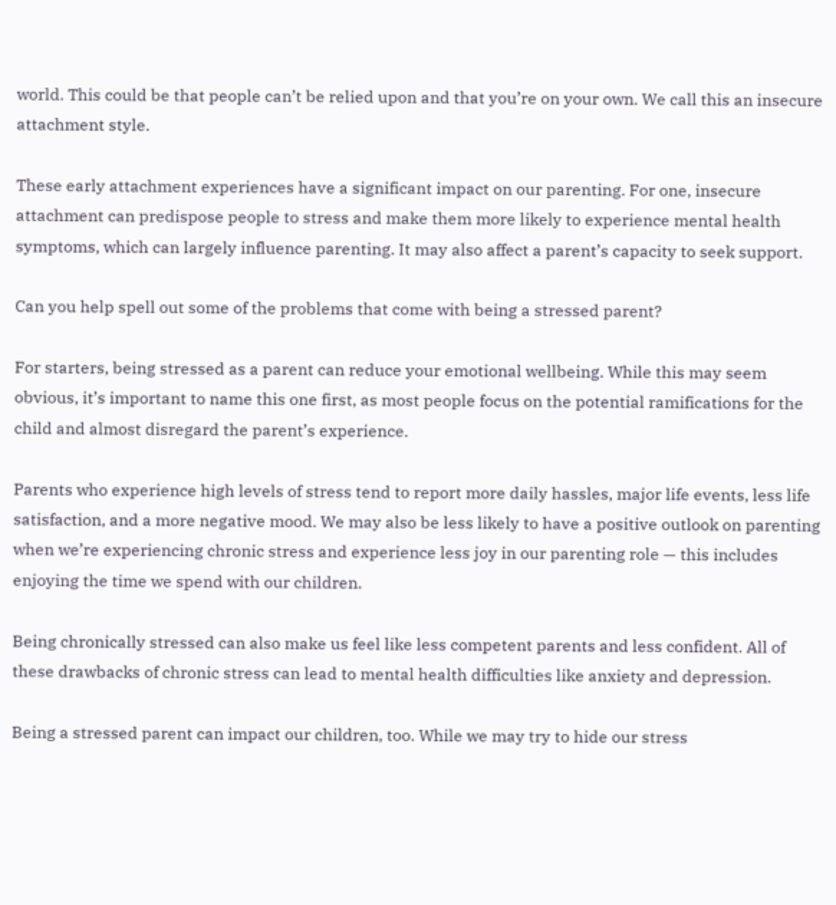world. This could be that people can’t be relied upon and that you’re on your own. We call this an insecure attachment style.

These early attachment experiences have a significant impact on our parenting. For one, insecure attachment can predispose people to stress and make them more likely to experience mental health symptoms, which can largely influence parenting. It may also affect a parent’s capacity to seek support.

Can you help spell out some of the problems that come with being a stressed parent?

For starters, being stressed as a parent can reduce your emotional wellbeing. While this may seem obvious, it’s important to name this one first, as most people focus on the potential ramifications for the child and almost disregard the parent’s experience.

Parents who experience high levels of stress tend to report more daily hassles, major life events, less life satisfaction, and a more negative mood. We may also be less likely to have a positive outlook on parenting when we’re experiencing chronic stress and experience less joy in our parenting role — this includes enjoying the time we spend with our children.

Being chronically stressed can also make us feel like less competent parents and less confident. All of these drawbacks of chronic stress can lead to mental health difficulties like anxiety and depression.

Being a stressed parent can impact our children, too. While we may try to hide our stress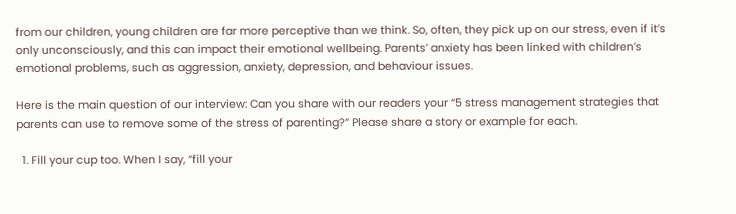from our children, young children are far more perceptive than we think. So, often, they pick up on our stress, even if it’s only unconsciously, and this can impact their emotional wellbeing. Parents’ anxiety has been linked with children’s emotional problems, such as aggression, anxiety, depression, and behaviour issues.

Here is the main question of our interview: Can you share with our readers your “5 stress management strategies that parents can use to remove some of the stress of parenting?” Please share a story or example for each.

  1. Fill your cup too. When I say, “fill your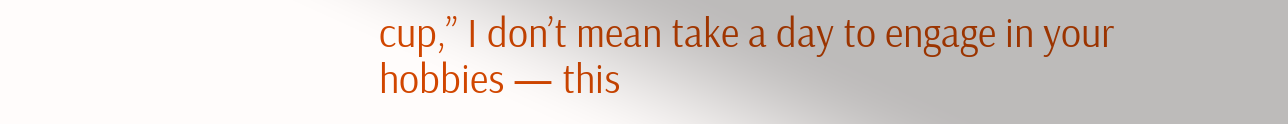cup,” I don’t mean take a day to engage in your hobbies — this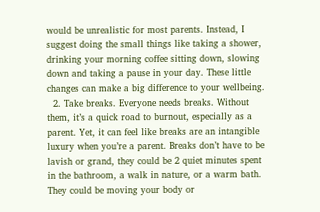would be unrealistic for most parents. Instead, I suggest doing the small things like taking a shower, drinking your morning coffee sitting down, slowing down and taking a pause in your day. These little changes can make a big difference to your wellbeing.
  2. Take breaks. Everyone needs breaks. Without them, it’s a quick road to burnout, especially as a parent. Yet, it can feel like breaks are an intangible luxury when you’re a parent. Breaks don’t have to be lavish or grand, they could be 2 quiet minutes spent in the bathroom, a walk in nature, or a warm bath. They could be moving your body or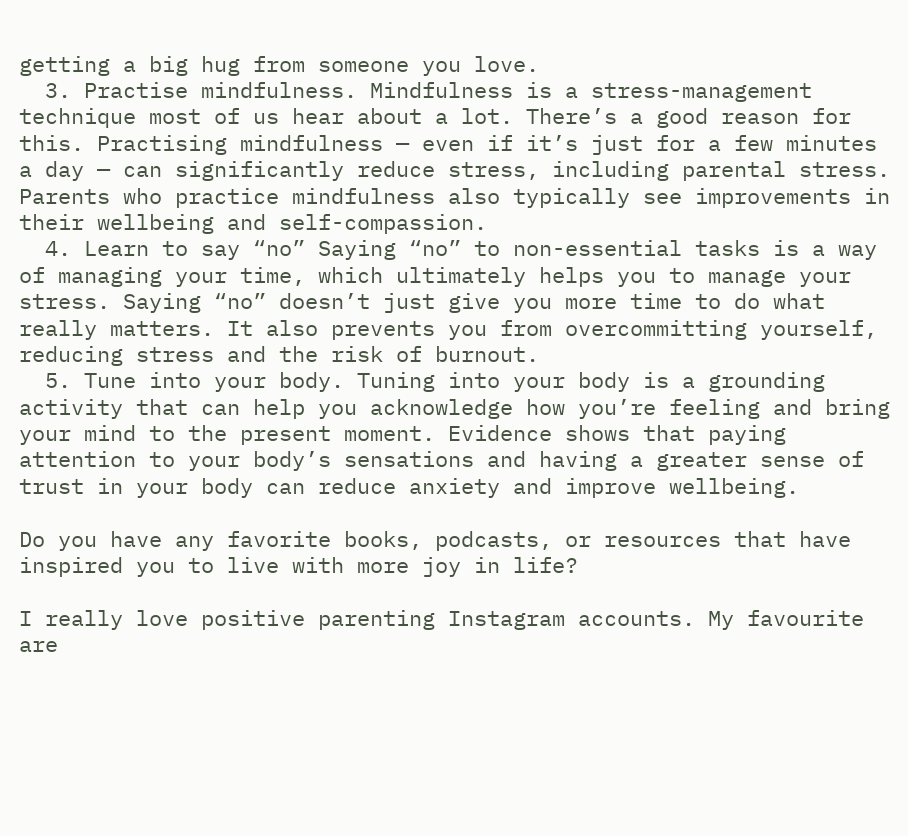getting a big hug from someone you love.
  3. Practise mindfulness. Mindfulness is a stress-management technique most of us hear about a lot. There’s a good reason for this. Practising mindfulness — even if it’s just for a few minutes a day — can significantly reduce stress, including parental stress. Parents who practice mindfulness also typically see improvements in their wellbeing and self-compassion.
  4. Learn to say “no” Saying “no” to non-essential tasks is a way of managing your time, which ultimately helps you to manage your stress. Saying “no” doesn’t just give you more time to do what really matters. It also prevents you from overcommitting yourself, reducing stress and the risk of burnout.
  5. Tune into your body. Tuning into your body is a grounding activity that can help you acknowledge how you’re feeling and bring your mind to the present moment. Evidence shows that paying attention to your body’s sensations and having a greater sense of trust in your body can reduce anxiety and improve wellbeing.

Do you have any favorite books, podcasts, or resources that have inspired you to live with more joy in life?

I really love positive parenting Instagram accounts. My favourite are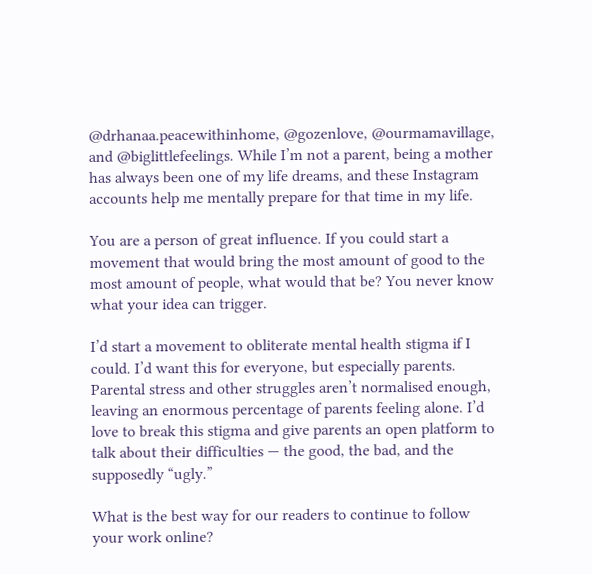@drhanaa.peacewithinhome, @gozenlove, @ourmamavillage, and @biglittlefeelings. While I’m not a parent, being a mother has always been one of my life dreams, and these Instagram accounts help me mentally prepare for that time in my life.

You are a person of great influence. If you could start a movement that would bring the most amount of good to the most amount of people, what would that be? You never know what your idea can trigger.

I’d start a movement to obliterate mental health stigma if I could. I’d want this for everyone, but especially parents. Parental stress and other struggles aren’t normalised enough, leaving an enormous percentage of parents feeling alone. I’d love to break this stigma and give parents an open platform to talk about their difficulties — the good, the bad, and the supposedly “ugly.”

What is the best way for our readers to continue to follow your work online?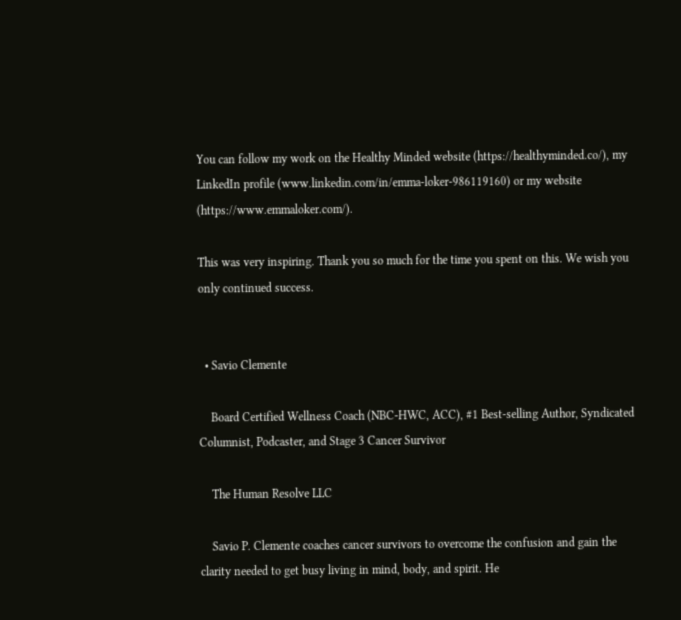You can follow my work on the Healthy Minded website (https://healthyminded.co/), my LinkedIn profile (www.linkedin.com/in/emma-loker-986119160) or my website (https://www.emmaloker.com/).

This was very inspiring. Thank you so much for the time you spent on this. We wish you only continued success.


  • Savio Clemente

    Board Certified Wellness Coach (NBC-HWC, ACC), #1 Best-selling Author, Syndicated Columnist, Podcaster, and Stage 3 Cancer Survivor

    The Human Resolve LLC

    Savio P. Clemente coaches cancer survivors to overcome the confusion and gain the clarity needed to get busy living in mind, body, and spirit. He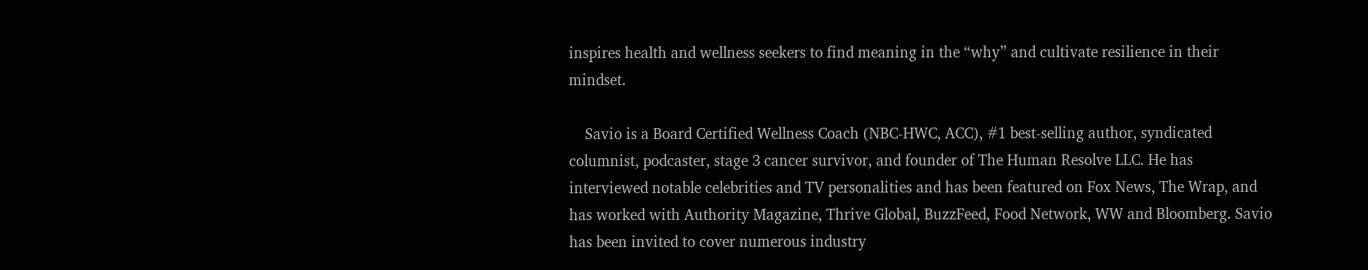inspires health and wellness seekers to find meaning in the “why” and cultivate resilience in their mindset.

    Savio is a Board Certified Wellness Coach (NBC-HWC, ACC), #1 best-selling author, syndicated columnist, podcaster, stage 3 cancer survivor, and founder of The Human Resolve LLC. He has interviewed notable celebrities and TV personalities and has been featured on Fox News, The Wrap, and has worked with Authority Magazine, Thrive Global, BuzzFeed, Food Network, WW and Bloomberg. Savio has been invited to cover numerous industry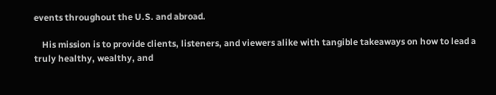events throughout the U.S. and abroad.

    His mission is to provide clients, listeners, and viewers alike with tangible takeaways on how to lead a truly healthy, wealthy, and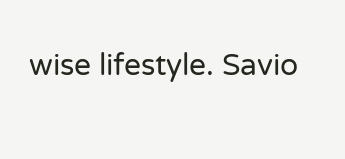wise lifestyle. Savio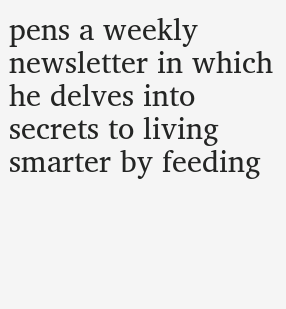pens a weekly newsletter in which he delves into secrets to living smarter by feeding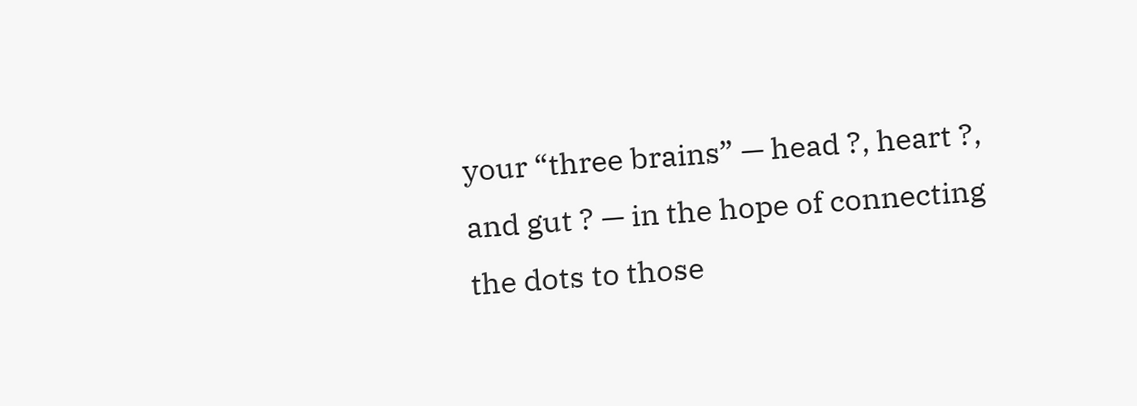your “three brains” — head ?, heart ?, and gut ? — in the hope of connecting the dots to those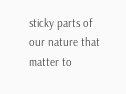sticky parts of our nature that matter to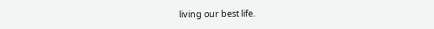living our best life.